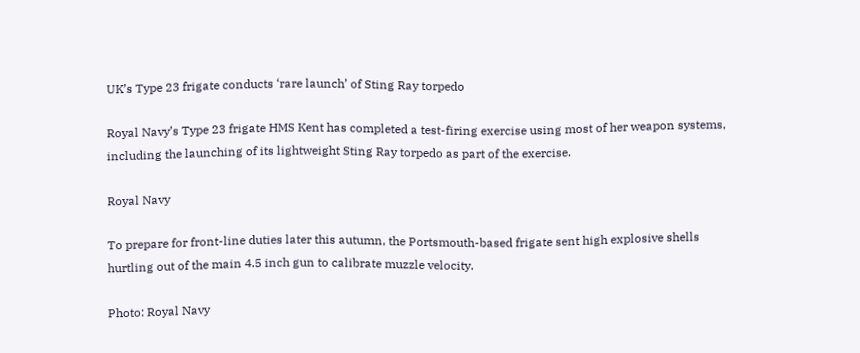UK’s Type 23 frigate conducts ‘rare launch’ of Sting Ray torpedo

Royal Navy’s Type 23 frigate HMS Kent has completed a test-firing exercise using most of her weapon systems, including the launching of its lightweight Sting Ray torpedo as part of the exercise.

Royal Navy

To prepare for front-line duties later this autumn, the Portsmouth-based frigate sent high explosive shells hurtling out of the main 4.5 inch gun to calibrate muzzle velocity.

Photo: Royal Navy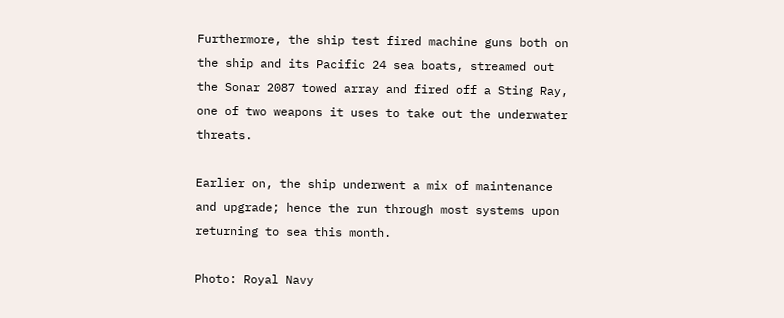Furthermore, the ship test fired machine guns both on the ship and its Pacific 24 sea boats, streamed out the Sonar 2087 towed array and fired off a Sting Ray, one of two weapons it uses to take out the underwater threats.

Earlier on, the ship underwent a mix of maintenance and upgrade; hence the run through most systems upon returning to sea this month.

Photo: Royal Navy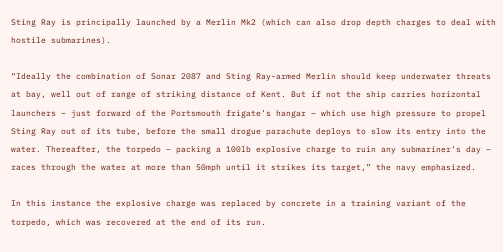Sting Ray is principally launched by a Merlin Mk2 (which can also drop depth charges to deal with hostile submarines).

“Ideally the combination of Sonar 2087 and Sting Ray-armed Merlin should keep underwater threats at bay, well out of range of striking distance of Kent. But if not the ship carries horizontal launchers – just forward of the Portsmouth frigate’s hangar – which use high pressure to propel Sting Ray out of its tube, before the small drogue parachute deploys to slow its entry into the water. Thereafter, the torpedo – packing a 100lb explosive charge to ruin any submariner’s day – races through the water at more than 50mph until it strikes its target,” the navy emphasized.

In this instance the explosive charge was replaced by concrete in a training variant of the torpedo, which was recovered at the end of its run.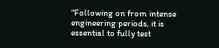“Following on from intense engineering periods, it is essential to fully test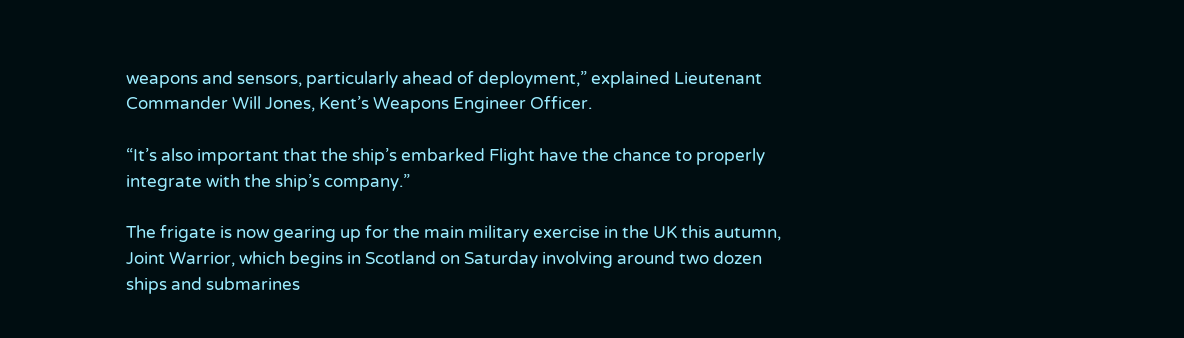weapons and sensors, particularly ahead of deployment,” explained Lieutenant Commander Will Jones, Kent’s Weapons Engineer Officer.

“It’s also important that the ship’s embarked Flight have the chance to properly integrate with the ship’s company.”

The frigate is now gearing up for the main military exercise in the UK this autumn, Joint Warrior, which begins in Scotland on Saturday involving around two dozen ships and submarines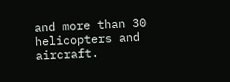and more than 30 helicopters and aircraft.